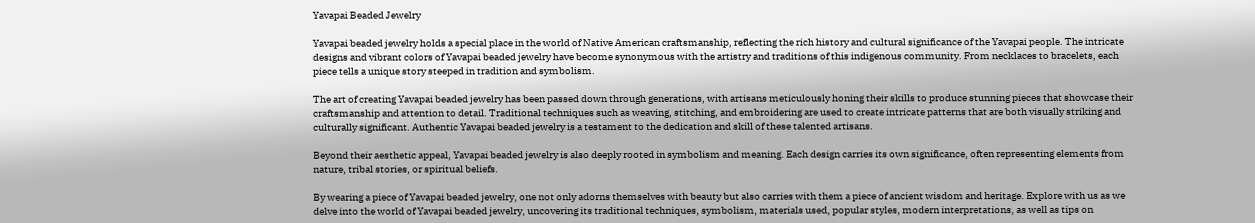Yavapai Beaded Jewelry

Yavapai beaded jewelry holds a special place in the world of Native American craftsmanship, reflecting the rich history and cultural significance of the Yavapai people. The intricate designs and vibrant colors of Yavapai beaded jewelry have become synonymous with the artistry and traditions of this indigenous community. From necklaces to bracelets, each piece tells a unique story steeped in tradition and symbolism.

The art of creating Yavapai beaded jewelry has been passed down through generations, with artisans meticulously honing their skills to produce stunning pieces that showcase their craftsmanship and attention to detail. Traditional techniques such as weaving, stitching, and embroidering are used to create intricate patterns that are both visually striking and culturally significant. Authentic Yavapai beaded jewelry is a testament to the dedication and skill of these talented artisans.

Beyond their aesthetic appeal, Yavapai beaded jewelry is also deeply rooted in symbolism and meaning. Each design carries its own significance, often representing elements from nature, tribal stories, or spiritual beliefs.

By wearing a piece of Yavapai beaded jewelry, one not only adorns themselves with beauty but also carries with them a piece of ancient wisdom and heritage. Explore with us as we delve into the world of Yavapai beaded jewelry, uncovering its traditional techniques, symbolism, materials used, popular styles, modern interpretations, as well as tips on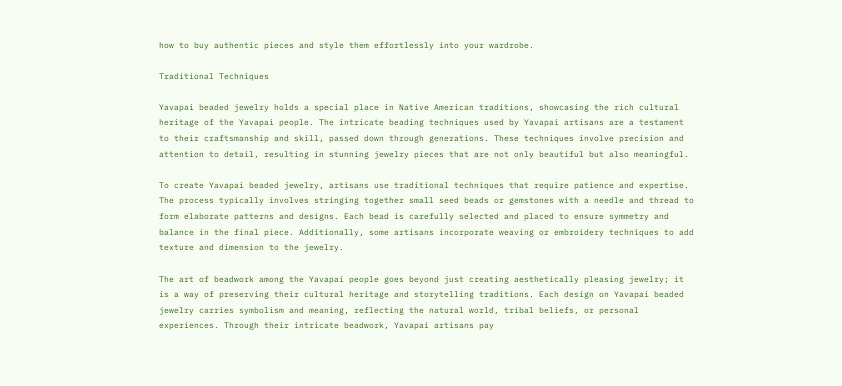how to buy authentic pieces and style them effortlessly into your wardrobe.

Traditional Techniques

Yavapai beaded jewelry holds a special place in Native American traditions, showcasing the rich cultural heritage of the Yavapai people. The intricate beading techniques used by Yavapai artisans are a testament to their craftsmanship and skill, passed down through generations. These techniques involve precision and attention to detail, resulting in stunning jewelry pieces that are not only beautiful but also meaningful.

To create Yavapai beaded jewelry, artisans use traditional techniques that require patience and expertise. The process typically involves stringing together small seed beads or gemstones with a needle and thread to form elaborate patterns and designs. Each bead is carefully selected and placed to ensure symmetry and balance in the final piece. Additionally, some artisans incorporate weaving or embroidery techniques to add texture and dimension to the jewelry.

The art of beadwork among the Yavapai people goes beyond just creating aesthetically pleasing jewelry; it is a way of preserving their cultural heritage and storytelling traditions. Each design on Yavapai beaded jewelry carries symbolism and meaning, reflecting the natural world, tribal beliefs, or personal experiences. Through their intricate beadwork, Yavapai artisans pay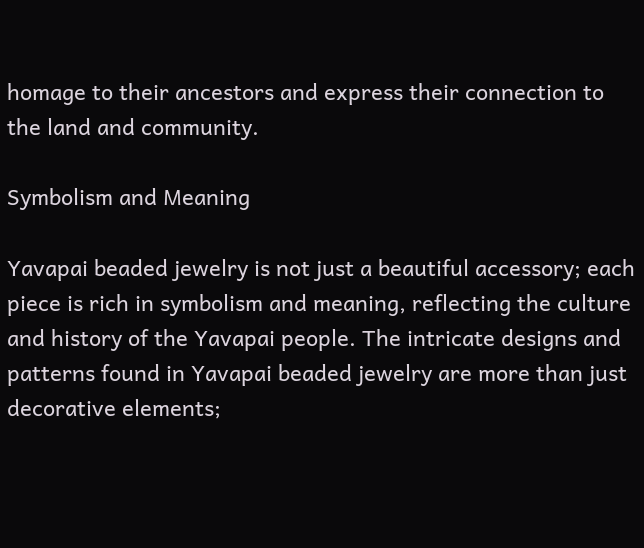homage to their ancestors and express their connection to the land and community.

Symbolism and Meaning

Yavapai beaded jewelry is not just a beautiful accessory; each piece is rich in symbolism and meaning, reflecting the culture and history of the Yavapai people. The intricate designs and patterns found in Yavapai beaded jewelry are more than just decorative elements;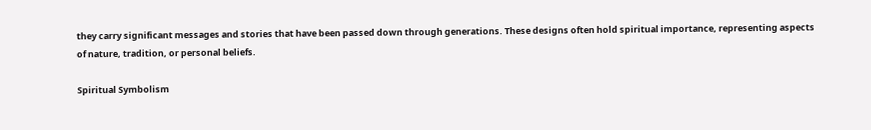they carry significant messages and stories that have been passed down through generations. These designs often hold spiritual importance, representing aspects of nature, tradition, or personal beliefs.

Spiritual Symbolism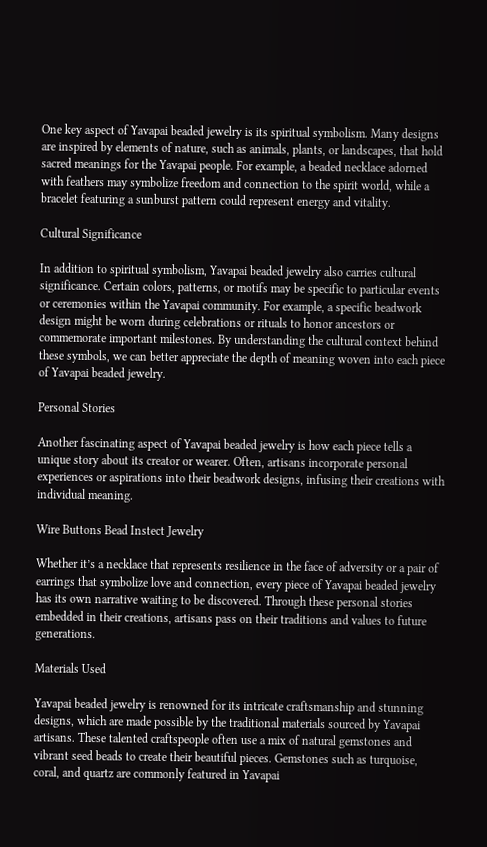One key aspect of Yavapai beaded jewelry is its spiritual symbolism. Many designs are inspired by elements of nature, such as animals, plants, or landscapes, that hold sacred meanings for the Yavapai people. For example, a beaded necklace adorned with feathers may symbolize freedom and connection to the spirit world, while a bracelet featuring a sunburst pattern could represent energy and vitality.

Cultural Significance

In addition to spiritual symbolism, Yavapai beaded jewelry also carries cultural significance. Certain colors, patterns, or motifs may be specific to particular events or ceremonies within the Yavapai community. For example, a specific beadwork design might be worn during celebrations or rituals to honor ancestors or commemorate important milestones. By understanding the cultural context behind these symbols, we can better appreciate the depth of meaning woven into each piece of Yavapai beaded jewelry.

Personal Stories

Another fascinating aspect of Yavapai beaded jewelry is how each piece tells a unique story about its creator or wearer. Often, artisans incorporate personal experiences or aspirations into their beadwork designs, infusing their creations with individual meaning.

Wire Buttons Bead Instect Jewelry

Whether it’s a necklace that represents resilience in the face of adversity or a pair of earrings that symbolize love and connection, every piece of Yavapai beaded jewelry has its own narrative waiting to be discovered. Through these personal stories embedded in their creations, artisans pass on their traditions and values to future generations.

Materials Used

Yavapai beaded jewelry is renowned for its intricate craftsmanship and stunning designs, which are made possible by the traditional materials sourced by Yavapai artisans. These talented craftspeople often use a mix of natural gemstones and vibrant seed beads to create their beautiful pieces. Gemstones such as turquoise, coral, and quartz are commonly featured in Yavapai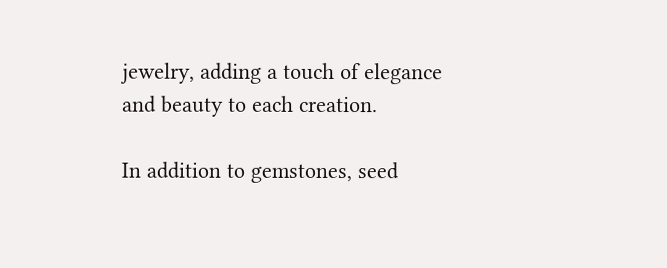jewelry, adding a touch of elegance and beauty to each creation.

In addition to gemstones, seed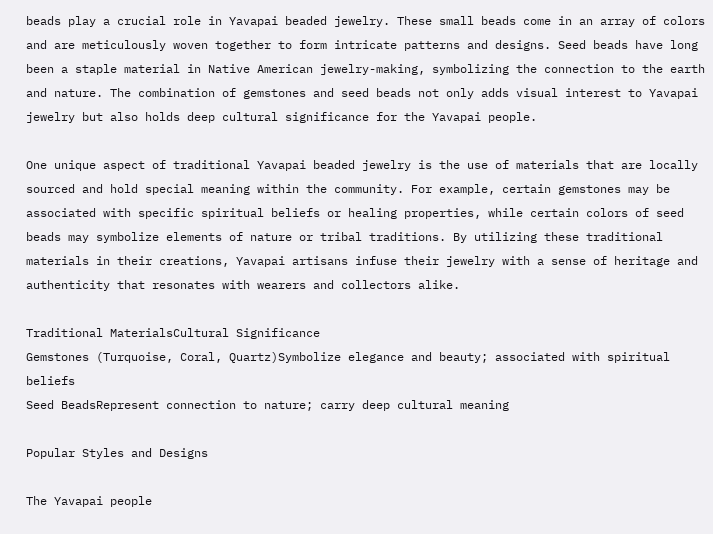beads play a crucial role in Yavapai beaded jewelry. These small beads come in an array of colors and are meticulously woven together to form intricate patterns and designs. Seed beads have long been a staple material in Native American jewelry-making, symbolizing the connection to the earth and nature. The combination of gemstones and seed beads not only adds visual interest to Yavapai jewelry but also holds deep cultural significance for the Yavapai people.

One unique aspect of traditional Yavapai beaded jewelry is the use of materials that are locally sourced and hold special meaning within the community. For example, certain gemstones may be associated with specific spiritual beliefs or healing properties, while certain colors of seed beads may symbolize elements of nature or tribal traditions. By utilizing these traditional materials in their creations, Yavapai artisans infuse their jewelry with a sense of heritage and authenticity that resonates with wearers and collectors alike.

Traditional MaterialsCultural Significance
Gemstones (Turquoise, Coral, Quartz)Symbolize elegance and beauty; associated with spiritual beliefs
Seed BeadsRepresent connection to nature; carry deep cultural meaning

Popular Styles and Designs

The Yavapai people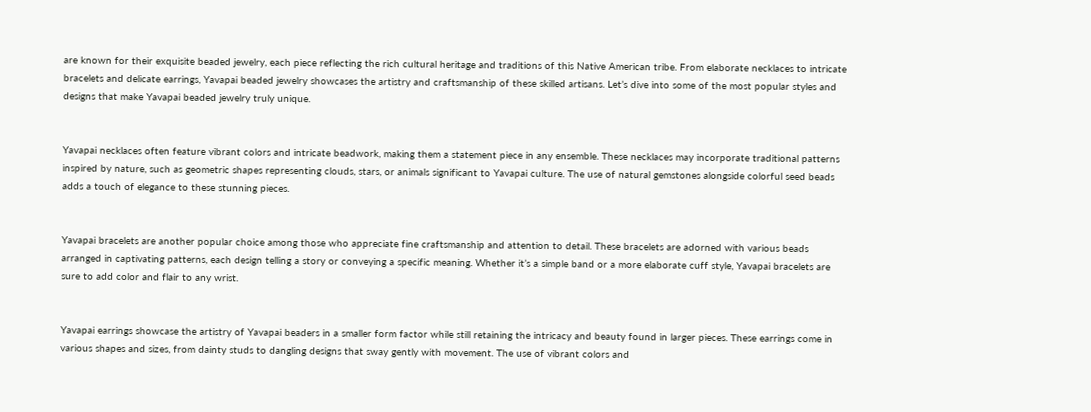are known for their exquisite beaded jewelry, each piece reflecting the rich cultural heritage and traditions of this Native American tribe. From elaborate necklaces to intricate bracelets and delicate earrings, Yavapai beaded jewelry showcases the artistry and craftsmanship of these skilled artisans. Let’s dive into some of the most popular styles and designs that make Yavapai beaded jewelry truly unique.


Yavapai necklaces often feature vibrant colors and intricate beadwork, making them a statement piece in any ensemble. These necklaces may incorporate traditional patterns inspired by nature, such as geometric shapes representing clouds, stars, or animals significant to Yavapai culture. The use of natural gemstones alongside colorful seed beads adds a touch of elegance to these stunning pieces.


Yavapai bracelets are another popular choice among those who appreciate fine craftsmanship and attention to detail. These bracelets are adorned with various beads arranged in captivating patterns, each design telling a story or conveying a specific meaning. Whether it’s a simple band or a more elaborate cuff style, Yavapai bracelets are sure to add color and flair to any wrist.


Yavapai earrings showcase the artistry of Yavapai beaders in a smaller form factor while still retaining the intricacy and beauty found in larger pieces. These earrings come in various shapes and sizes, from dainty studs to dangling designs that sway gently with movement. The use of vibrant colors and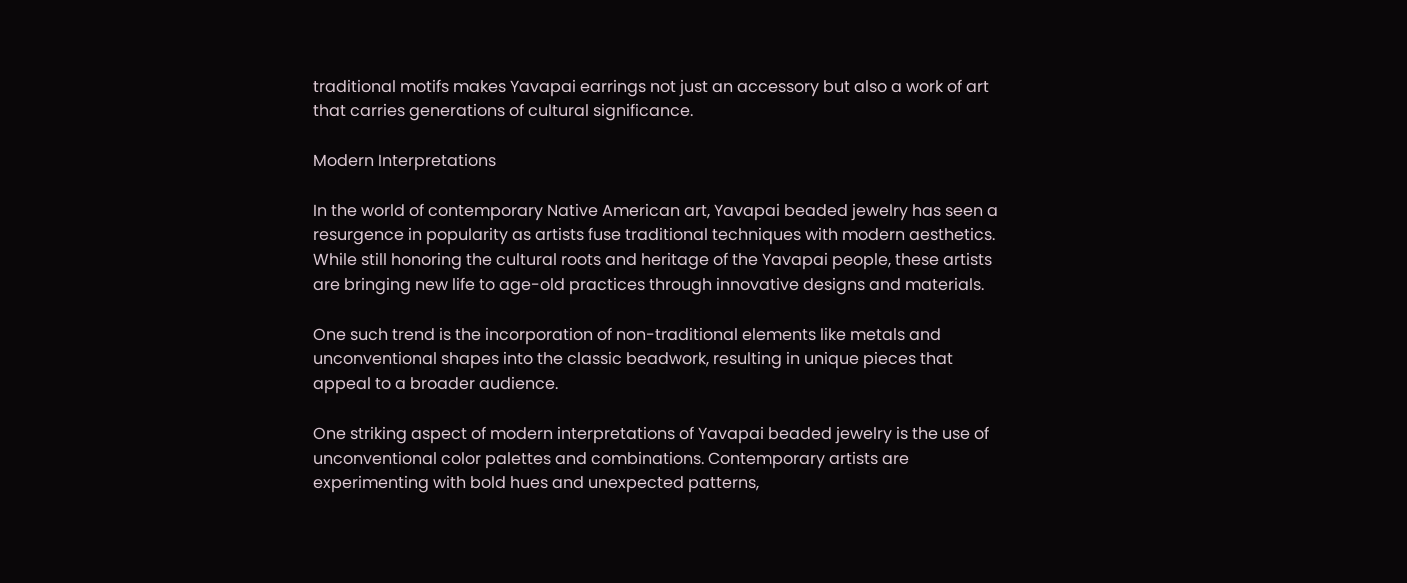traditional motifs makes Yavapai earrings not just an accessory but also a work of art that carries generations of cultural significance.

Modern Interpretations

In the world of contemporary Native American art, Yavapai beaded jewelry has seen a resurgence in popularity as artists fuse traditional techniques with modern aesthetics. While still honoring the cultural roots and heritage of the Yavapai people, these artists are bringing new life to age-old practices through innovative designs and materials.

One such trend is the incorporation of non-traditional elements like metals and unconventional shapes into the classic beadwork, resulting in unique pieces that appeal to a broader audience.

One striking aspect of modern interpretations of Yavapai beaded jewelry is the use of unconventional color palettes and combinations. Contemporary artists are experimenting with bold hues and unexpected patterns,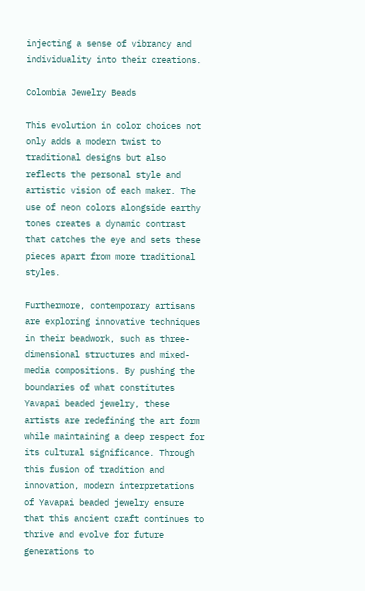injecting a sense of vibrancy and individuality into their creations.

Colombia Jewelry Beads

This evolution in color choices not only adds a modern twist to traditional designs but also reflects the personal style and artistic vision of each maker. The use of neon colors alongside earthy tones creates a dynamic contrast that catches the eye and sets these pieces apart from more traditional styles.

Furthermore, contemporary artisans are exploring innovative techniques in their beadwork, such as three-dimensional structures and mixed-media compositions. By pushing the boundaries of what constitutes Yavapai beaded jewelry, these artists are redefining the art form while maintaining a deep respect for its cultural significance. Through this fusion of tradition and innovation, modern interpretations of Yavapai beaded jewelry ensure that this ancient craft continues to thrive and evolve for future generations to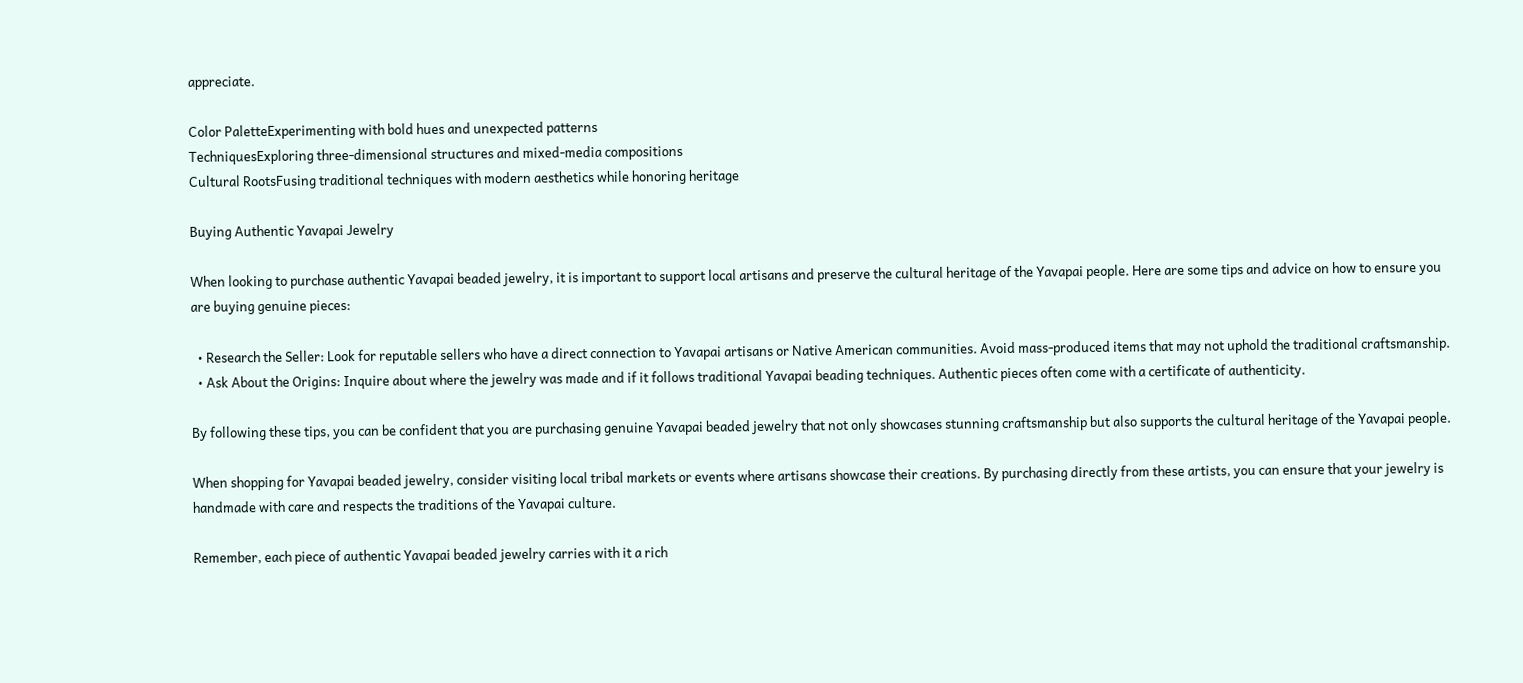appreciate.

Color PaletteExperimenting with bold hues and unexpected patterns
TechniquesExploring three-dimensional structures and mixed-media compositions
Cultural RootsFusing traditional techniques with modern aesthetics while honoring heritage

Buying Authentic Yavapai Jewelry

When looking to purchase authentic Yavapai beaded jewelry, it is important to support local artisans and preserve the cultural heritage of the Yavapai people. Here are some tips and advice on how to ensure you are buying genuine pieces:

  • Research the Seller: Look for reputable sellers who have a direct connection to Yavapai artisans or Native American communities. Avoid mass-produced items that may not uphold the traditional craftsmanship.
  • Ask About the Origins: Inquire about where the jewelry was made and if it follows traditional Yavapai beading techniques. Authentic pieces often come with a certificate of authenticity.

By following these tips, you can be confident that you are purchasing genuine Yavapai beaded jewelry that not only showcases stunning craftsmanship but also supports the cultural heritage of the Yavapai people.

When shopping for Yavapai beaded jewelry, consider visiting local tribal markets or events where artisans showcase their creations. By purchasing directly from these artists, you can ensure that your jewelry is handmade with care and respects the traditions of the Yavapai culture.

Remember, each piece of authentic Yavapai beaded jewelry carries with it a rich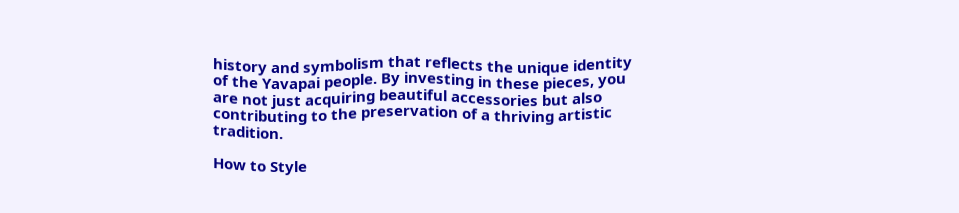history and symbolism that reflects the unique identity of the Yavapai people. By investing in these pieces, you are not just acquiring beautiful accessories but also contributing to the preservation of a thriving artistic tradition.

How to Style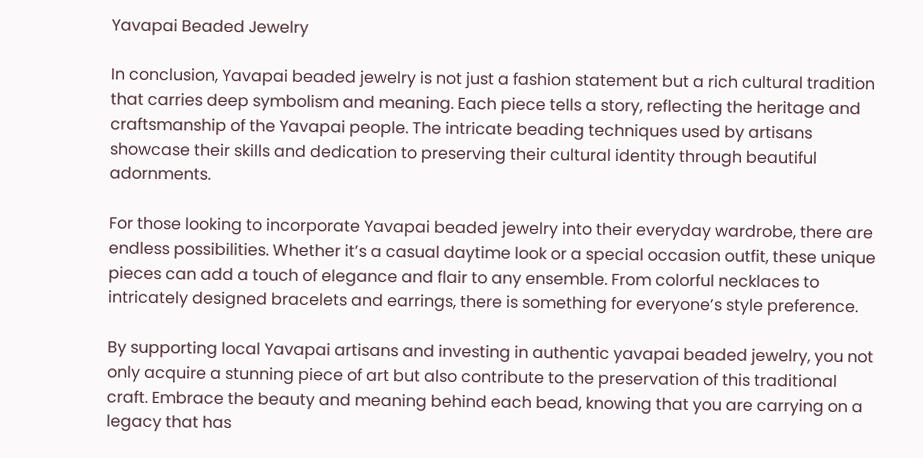Yavapai Beaded Jewelry

In conclusion, Yavapai beaded jewelry is not just a fashion statement but a rich cultural tradition that carries deep symbolism and meaning. Each piece tells a story, reflecting the heritage and craftsmanship of the Yavapai people. The intricate beading techniques used by artisans showcase their skills and dedication to preserving their cultural identity through beautiful adornments.

For those looking to incorporate Yavapai beaded jewelry into their everyday wardrobe, there are endless possibilities. Whether it’s a casual daytime look or a special occasion outfit, these unique pieces can add a touch of elegance and flair to any ensemble. From colorful necklaces to intricately designed bracelets and earrings, there is something for everyone’s style preference.

By supporting local Yavapai artisans and investing in authentic yavapai beaded jewelry, you not only acquire a stunning piece of art but also contribute to the preservation of this traditional craft. Embrace the beauty and meaning behind each bead, knowing that you are carrying on a legacy that has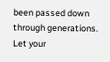been passed down through generations. Let your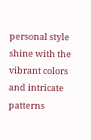personal style shine with the vibrant colors and intricate patterns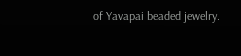of Yavapai beaded jewelry.